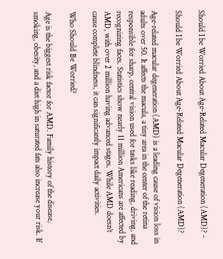Should I be Worried About Age-Related Macular Degeneration (AMD)? -

Should I be Worried About Age-Related Macular Degeneration (AMD)?

Age-related macular degeneration (AMD) is a leading cause of vision loss in adults over 50. It affects the macula, a tiny area in the center of the retina responsible for sharp, central vision used for tasks like reading, driving, and recognizing faces. Statistics show nearly 11 million Americans are affected by AMD, with over 2 million having advanced stages. While AMD doesn’t cause complete blindness, it can significantly impact daily activities.

Who Should Be Worried?

Age is the biggest risk factor for AMD. Family history of the disease, smoking, obesity, and a diet high in saturated fats also increase your risk. If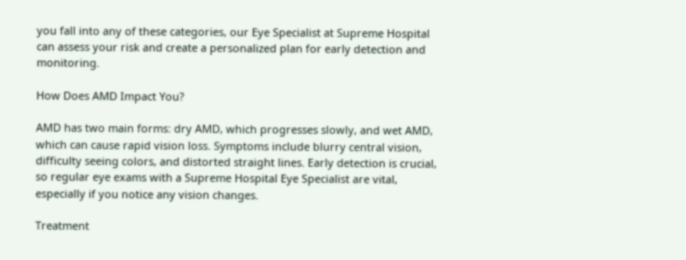you fall into any of these categories, our Eye Specialist at Supreme Hospital can assess your risk and create a personalized plan for early detection and monitoring.

How Does AMD Impact You?

AMD has two main forms: dry AMD, which progresses slowly, and wet AMD, which can cause rapid vision loss. Symptoms include blurry central vision, difficulty seeing colors, and distorted straight lines. Early detection is crucial, so regular eye exams with a Supreme Hospital Eye Specialist are vital, especially if you notice any vision changes.

Treatment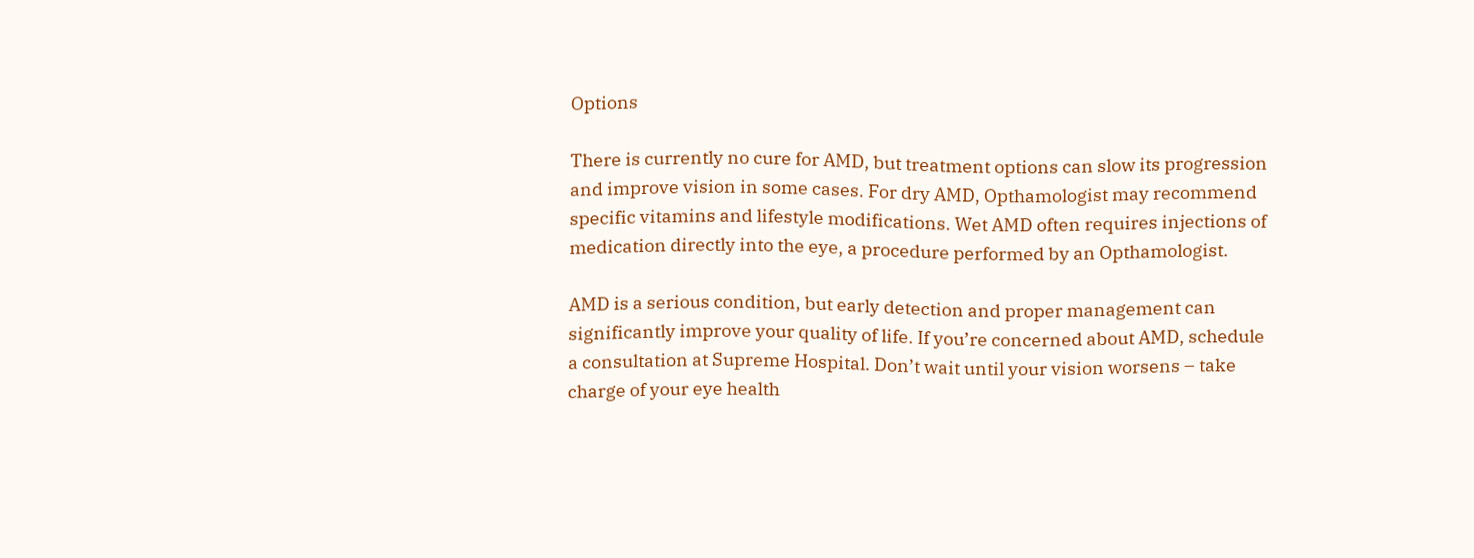Options

There is currently no cure for AMD, but treatment options can slow its progression and improve vision in some cases. For dry AMD, Opthamologist may recommend specific vitamins and lifestyle modifications. Wet AMD often requires injections of medication directly into the eye, a procedure performed by an Opthamologist.

AMD is a serious condition, but early detection and proper management can significantly improve your quality of life. If you’re concerned about AMD, schedule a consultation at Supreme Hospital. Don’t wait until your vision worsens – take charge of your eye health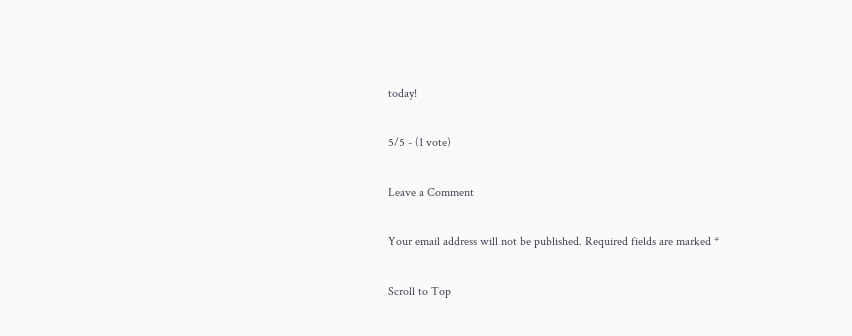today!

5/5 - (1 vote)

Leave a Comment

Your email address will not be published. Required fields are marked *

Scroll to Top